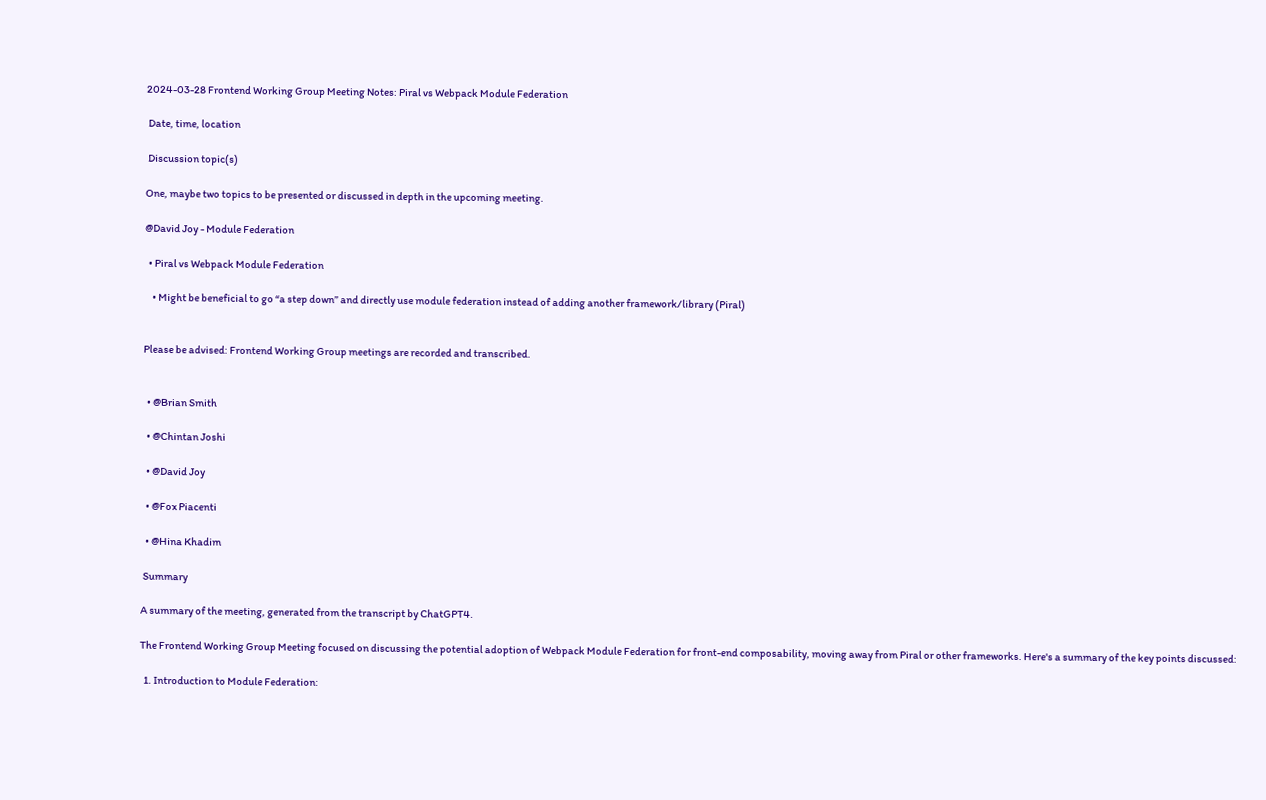2024-03-28 Frontend Working Group Meeting Notes: Piral vs Webpack Module Federation

 Date, time, location

 Discussion topic(s)

One, maybe two topics to be presented or discussed in depth in the upcoming meeting.

@David Joy - Module Federation

  • Piral vs Webpack Module Federation

    • Might be beneficial to go “a step down” and directly use module federation instead of adding another framework/library (Piral)


Please be advised: Frontend Working Group meetings are recorded and transcribed.


  • @Brian Smith

  • @Chintan Joshi

  • @David Joy

  • @Fox Piacenti

  • @Hina Khadim

 Summary

A summary of the meeting, generated from the transcript by ChatGPT4.

The Frontend Working Group Meeting focused on discussing the potential adoption of Webpack Module Federation for front-end composability, moving away from Piral or other frameworks. Here's a summary of the key points discussed:

  1. Introduction to Module Federation: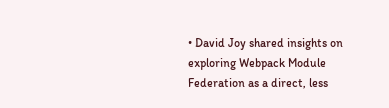• David Joy shared insights on exploring Webpack Module Federation as a direct, less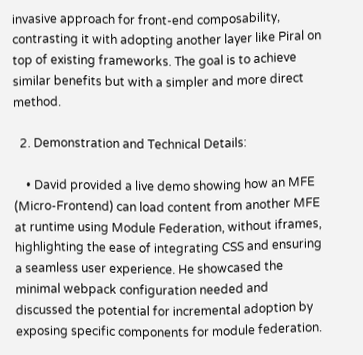invasive approach for front-end composability, contrasting it with adopting another layer like Piral on top of existing frameworks. The goal is to achieve similar benefits but with a simpler and more direct method.

  2. Demonstration and Technical Details:

    • David provided a live demo showing how an MFE (Micro-Frontend) can load content from another MFE at runtime using Module Federation, without iframes, highlighting the ease of integrating CSS and ensuring a seamless user experience. He showcased the minimal webpack configuration needed and discussed the potential for incremental adoption by exposing specific components for module federation.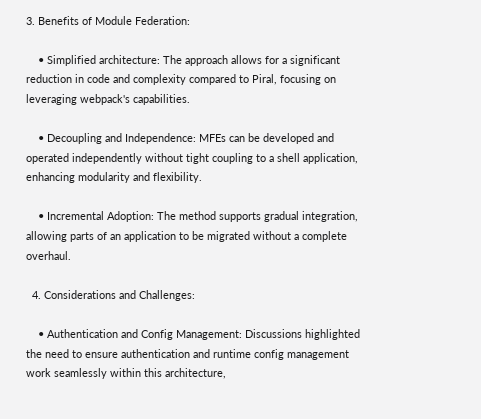3. Benefits of Module Federation:

    • Simplified architecture: The approach allows for a significant reduction in code and complexity compared to Piral, focusing on leveraging webpack's capabilities.

    • Decoupling and Independence: MFEs can be developed and operated independently without tight coupling to a shell application, enhancing modularity and flexibility.

    • Incremental Adoption: The method supports gradual integration, allowing parts of an application to be migrated without a complete overhaul.

  4. Considerations and Challenges:

    • Authentication and Config Management: Discussions highlighted the need to ensure authentication and runtime config management work seamlessly within this architecture,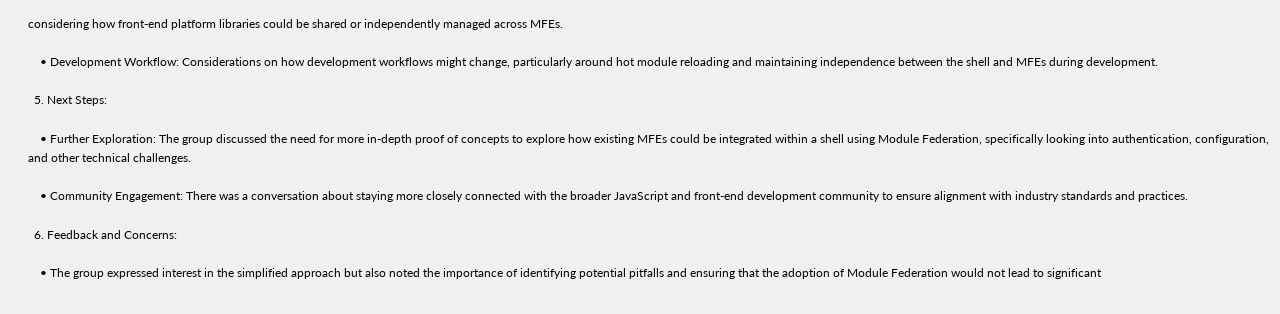considering how front-end platform libraries could be shared or independently managed across MFEs.

    • Development Workflow: Considerations on how development workflows might change, particularly around hot module reloading and maintaining independence between the shell and MFEs during development.

  5. Next Steps:

    • Further Exploration: The group discussed the need for more in-depth proof of concepts to explore how existing MFEs could be integrated within a shell using Module Federation, specifically looking into authentication, configuration, and other technical challenges.

    • Community Engagement: There was a conversation about staying more closely connected with the broader JavaScript and front-end development community to ensure alignment with industry standards and practices.

  6. Feedback and Concerns:

    • The group expressed interest in the simplified approach but also noted the importance of identifying potential pitfalls and ensuring that the adoption of Module Federation would not lead to significant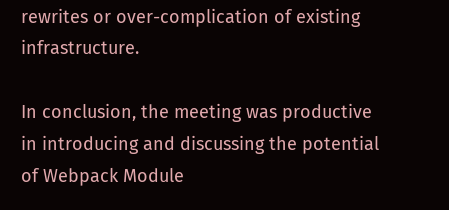rewrites or over-complication of existing infrastructure.

In conclusion, the meeting was productive in introducing and discussing the potential of Webpack Module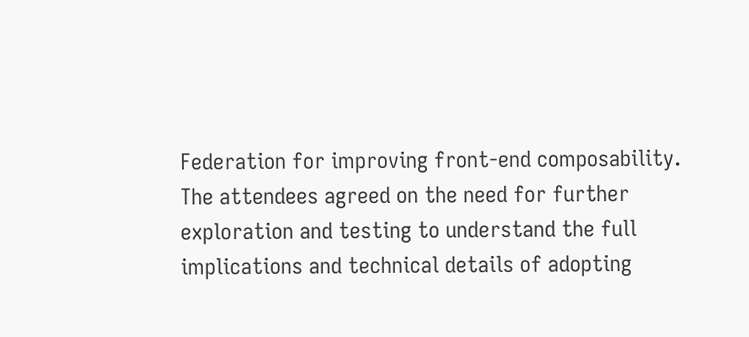Federation for improving front-end composability. The attendees agreed on the need for further exploration and testing to understand the full implications and technical details of adopting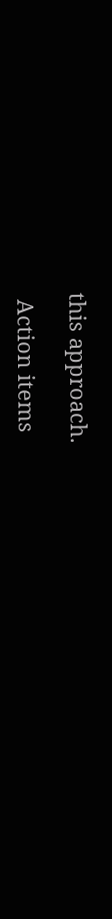this approach.

 Action items